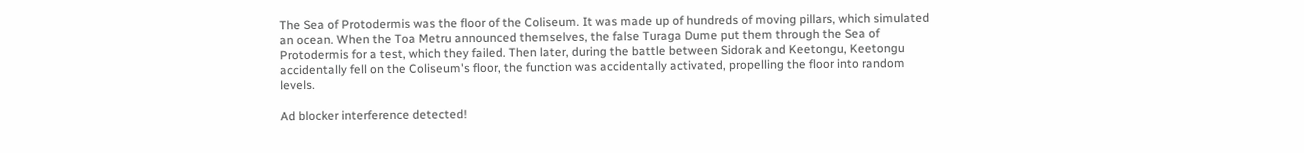The Sea of Protodermis was the floor of the Coliseum. It was made up of hundreds of moving pillars, which simulated an ocean. When the Toa Metru announced themselves, the false Turaga Dume put them through the Sea of Protodermis for a test, which they failed. Then later, during the battle between Sidorak and Keetongu, Keetongu accidentally fell on the Coliseum's floor, the function was accidentally activated, propelling the floor into random levels.

Ad blocker interference detected!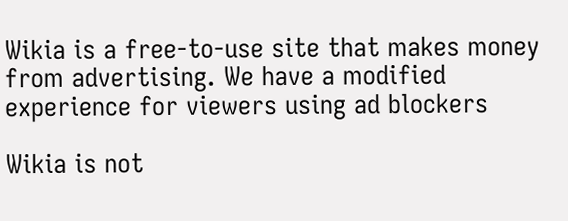Wikia is a free-to-use site that makes money from advertising. We have a modified experience for viewers using ad blockers

Wikia is not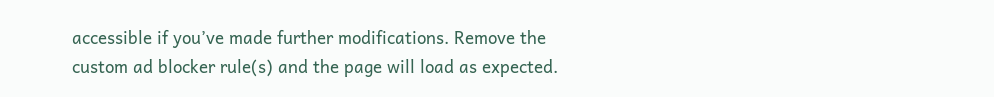accessible if you’ve made further modifications. Remove the custom ad blocker rule(s) and the page will load as expected.